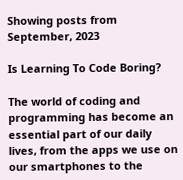Showing posts from September, 2023

Is Learning To Code Boring?

The world of coding and programming has become an essential part of our daily lives, from the apps we use on our smartphones to the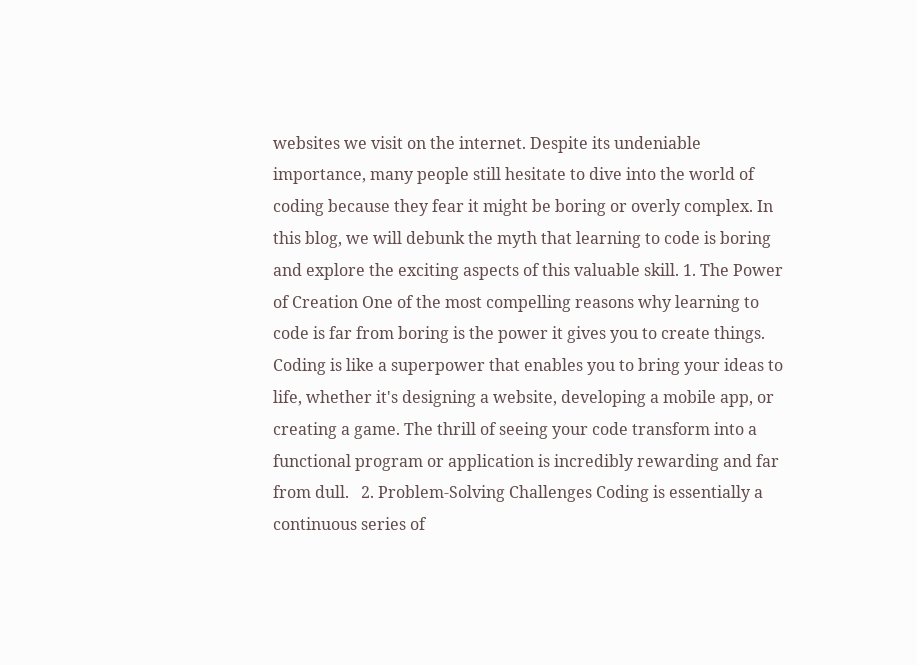websites we visit on the internet. Despite its undeniable importance, many people still hesitate to dive into the world of coding because they fear it might be boring or overly complex. In this blog, we will debunk the myth that learning to code is boring and explore the exciting aspects of this valuable skill. 1. The Power of Creation One of the most compelling reasons why learning to code is far from boring is the power it gives you to create things. Coding is like a superpower that enables you to bring your ideas to life, whether it's designing a website, developing a mobile app, or creating a game. The thrill of seeing your code transform into a functional program or application is incredibly rewarding and far from dull.   2. Problem-Solving Challenges Coding is essentially a continuous series of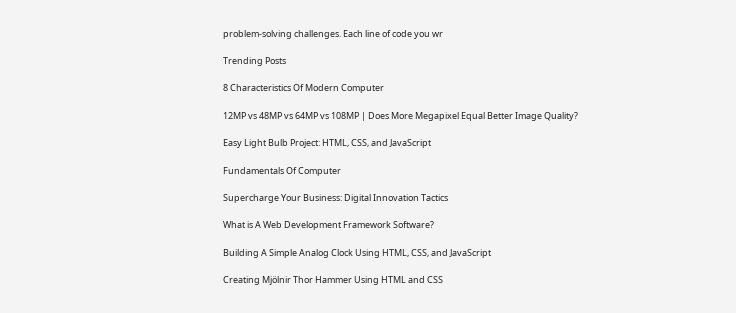problem-solving challenges. Each line of code you wr

Trending Posts

8 Characteristics Of Modern Computer

12MP vs 48MP vs 64MP vs 108MP | Does More Megapixel Equal Better Image Quality?

Easy Light Bulb Project: HTML, CSS, and JavaScript

Fundamentals Of Computer

Supercharge Your Business: Digital Innovation Tactics

What is A Web Development Framework Software?

Building A Simple Analog Clock Using HTML, CSS, and JavaScript

Creating Mjölnir Thor Hammer Using HTML and CSS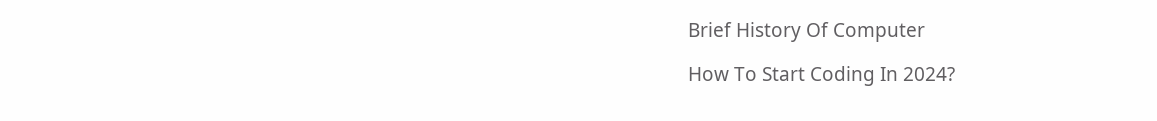Brief History Of Computer

How To Start Coding In 2024?